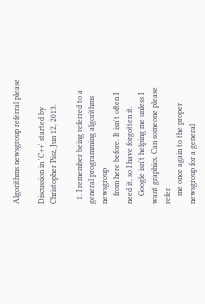Algorithms newsgroup referral please

Discussion in 'C++' started by Christopher Pisz, Jun 12, 2013.

  1. I remember being referred to a general programming algorithms newsgroup
    from here before. It isn't often I need it, so I have forgotten it.
    Google isn't helping me unless I want graphics. Can someone please refer
    me once again to the proper newsgroup for a general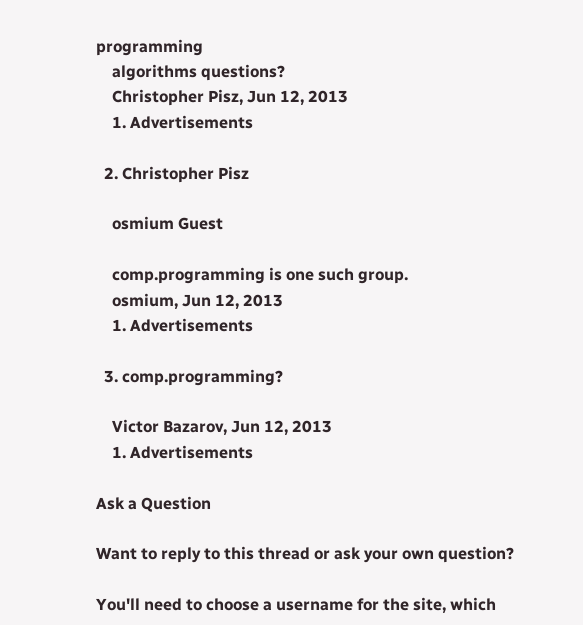programming
    algorithms questions?
    Christopher Pisz, Jun 12, 2013
    1. Advertisements

  2. Christopher Pisz

    osmium Guest

    comp.programming is one such group.
    osmium, Jun 12, 2013
    1. Advertisements

  3. comp.programming?

    Victor Bazarov, Jun 12, 2013
    1. Advertisements

Ask a Question

Want to reply to this thread or ask your own question?

You'll need to choose a username for the site, which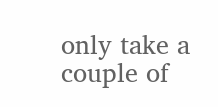only take a couple of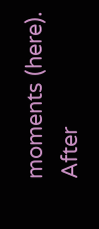moments (here). After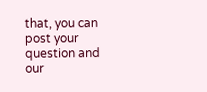that, you can post your question and our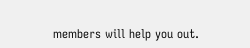members will help you out.